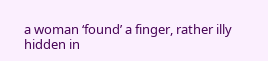a woman ‘found’ a finger, rather illy
hidden in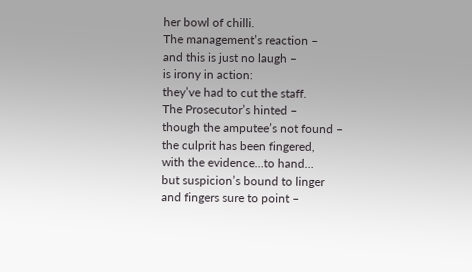her bowl of chilli.
The management’s reaction –
and this is just no laugh –
is irony in action:
they’ve had to cut the staff.
The Prosecutor’s hinted –
though the amputee’s not found –
the culprit has been fingered,
with the evidence…to hand…
but suspicion’s bound to linger
and fingers sure to point –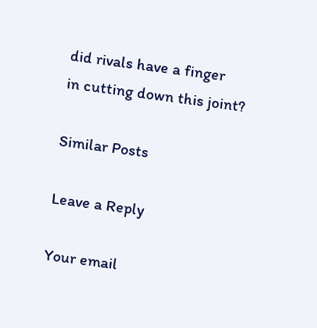did rivals have a finger
in cutting down this joint?

Similar Posts

Leave a Reply

Your email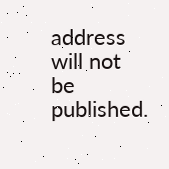address will not be published.